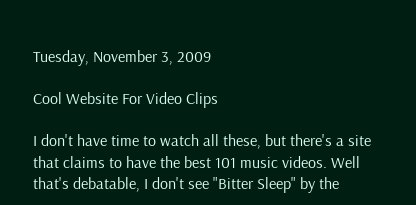Tuesday, November 3, 2009

Cool Website For Video Clips

I don't have time to watch all these, but there's a site that claims to have the best 101 music videos. Well that's debatable, I don't see "Bitter Sleep" by the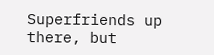Superfriends up there, but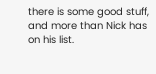there is some good stuff, and more than Nick has on his list.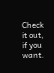Check it out, if you want.